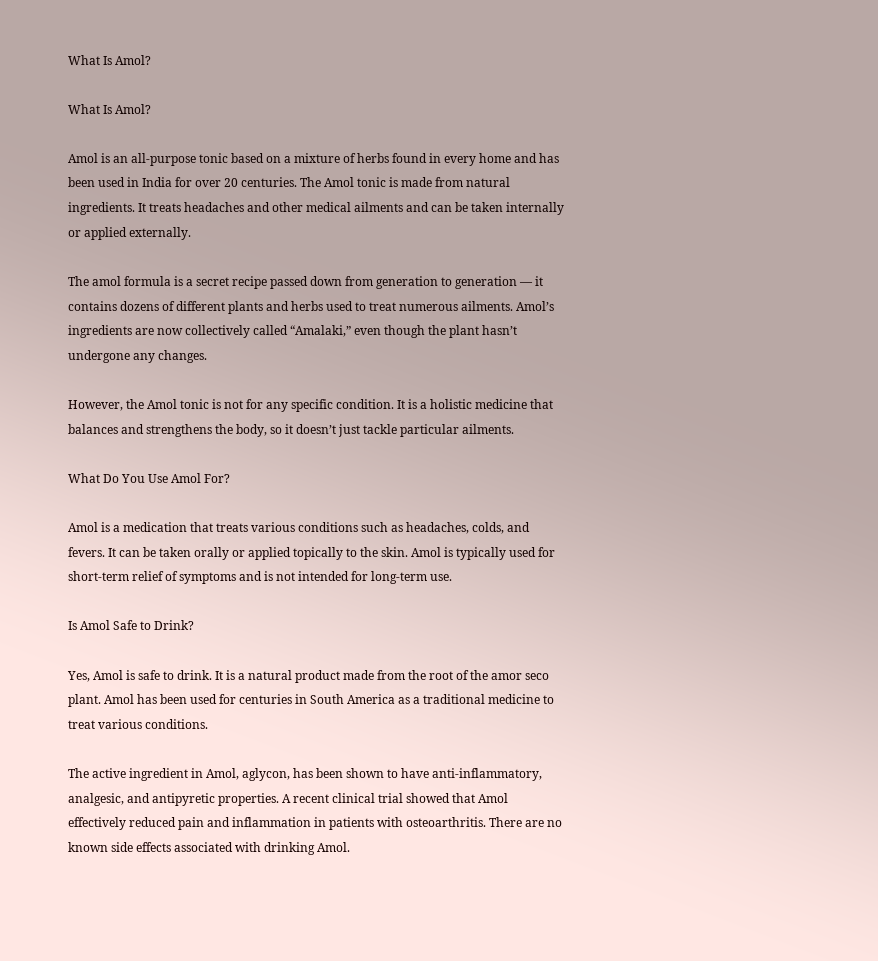What Is Amol?

What Is Amol?

Amol is an all-purpose tonic based on a mixture of herbs found in every home and has been used in India for over 20 centuries. The Amol tonic is made from natural ingredients. It treats headaches and other medical ailments and can be taken internally or applied externally.

The amol formula is a secret recipe passed down from generation to generation — it contains dozens of different plants and herbs used to treat numerous ailments. Amol’s ingredients are now collectively called “Amalaki,” even though the plant hasn’t undergone any changes.

However, the Amol tonic is not for any specific condition. It is a holistic medicine that balances and strengthens the body, so it doesn’t just tackle particular ailments.

What Do You Use Amol For?

Amol is a medication that treats various conditions such as headaches, colds, and fevers. It can be taken orally or applied topically to the skin. Amol is typically used for short-term relief of symptoms and is not intended for long-term use.

Is Amol Safe to Drink?

Yes, Amol is safe to drink. It is a natural product made from the root of the amor seco plant. Amol has been used for centuries in South America as a traditional medicine to treat various conditions.

The active ingredient in Amol, aglycon, has been shown to have anti-inflammatory, analgesic, and antipyretic properties. A recent clinical trial showed that Amol effectively reduced pain and inflammation in patients with osteoarthritis. There are no known side effects associated with drinking Amol.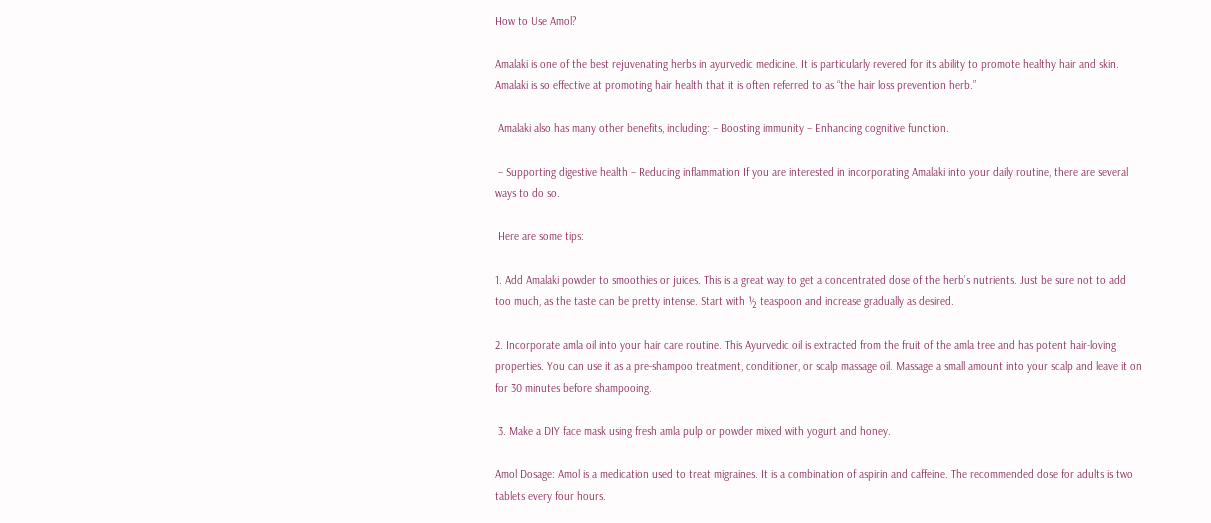How to Use Amol?

Amalaki is one of the best rejuvenating herbs in ayurvedic medicine. It is particularly revered for its ability to promote healthy hair and skin. Amalaki is so effective at promoting hair health that it is often referred to as “the hair loss prevention herb.”

 Amalaki also has many other benefits, including: – Boosting immunity – Enhancing cognitive function.

 – Supporting digestive health – Reducing inflammation If you are interested in incorporating Amalaki into your daily routine, there are several ways to do so.

 Here are some tips:

1. Add Amalaki powder to smoothies or juices. This is a great way to get a concentrated dose of the herb’s nutrients. Just be sure not to add too much, as the taste can be pretty intense. Start with ½ teaspoon and increase gradually as desired.

2. Incorporate amla oil into your hair care routine. This Ayurvedic oil is extracted from the fruit of the amla tree and has potent hair-loving properties. You can use it as a pre-shampoo treatment, conditioner, or scalp massage oil. Massage a small amount into your scalp and leave it on for 30 minutes before shampooing.

 3. Make a DIY face mask using fresh amla pulp or powder mixed with yogurt and honey.

Amol Dosage: Amol is a medication used to treat migraines. It is a combination of aspirin and caffeine. The recommended dose for adults is two tablets every four hours.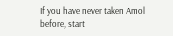If you have never taken Amol before, start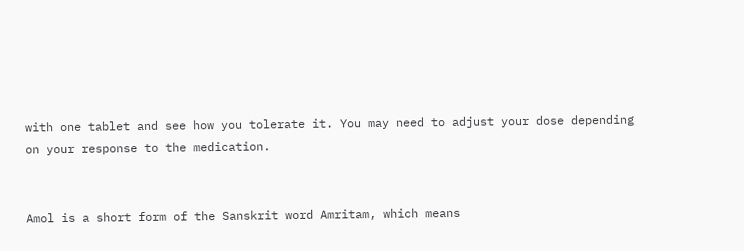with one tablet and see how you tolerate it. You may need to adjust your dose depending on your response to the medication.


Amol is a short form of the Sanskrit word Amritam, which means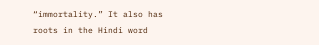“immortality.” It also has roots in the Hindi word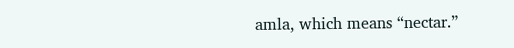amla, which means “nectar.”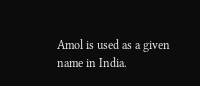Amol is used as a given name in India.